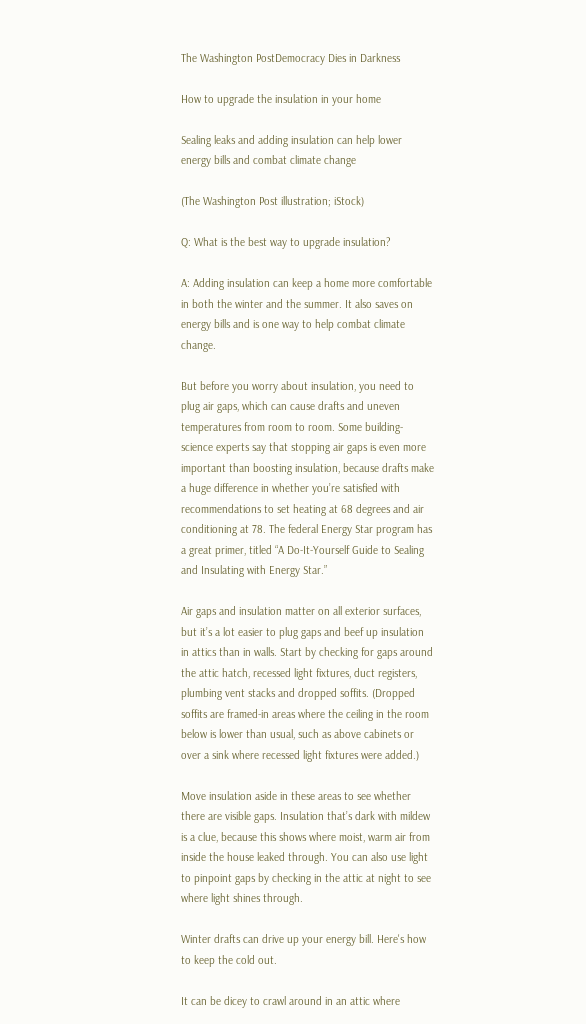The Washington PostDemocracy Dies in Darkness

How to upgrade the insulation in your home

Sealing leaks and adding insulation can help lower energy bills and combat climate change

(The Washington Post illustration; iStock)

Q: What is the best way to upgrade insulation?

A: Adding insulation can keep a home more comfortable in both the winter and the summer. It also saves on energy bills and is one way to help combat climate change.

But before you worry about insulation, you need to plug air gaps, which can cause drafts and uneven temperatures from room to room. Some building-science experts say that stopping air gaps is even more important than boosting insulation, because drafts make a huge difference in whether you’re satisfied with recommendations to set heating at 68 degrees and air conditioning at 78. The federal Energy Star program has a great primer, titled “A Do-It-Yourself Guide to Sealing and Insulating with Energy Star.”

Air gaps and insulation matter on all exterior surfaces, but it’s a lot easier to plug gaps and beef up insulation in attics than in walls. Start by checking for gaps around the attic hatch, recessed light fixtures, duct registers, plumbing vent stacks and dropped soffits. (Dropped soffits are framed-in areas where the ceiling in the room below is lower than usual, such as above cabinets or over a sink where recessed light fixtures were added.)

Move insulation aside in these areas to see whether there are visible gaps. Insulation that’s dark with mildew is a clue, because this shows where moist, warm air from inside the house leaked through. You can also use light to pinpoint gaps by checking in the attic at night to see where light shines through.

Winter drafts can drive up your energy bill. Here's how to keep the cold out.

It can be dicey to crawl around in an attic where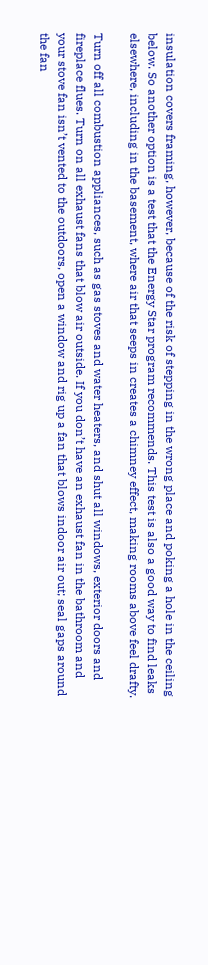insulation covers framing, however, because of the risk of stepping in the wrong place and poking a hole in the ceiling below. So another option is a test that the Energy Star program recommends. This test is also a good way to find leaks elsewhere, including in the basement, where air that seeps in creates a chimney effect, making rooms above feel drafty.

Turn off all combustion appliances, such as gas stoves and water heaters, and shut all windows, exterior doors and fireplace flues. Turn on all exhaust fans that blow air outside. If you don’t have an exhaust fan in the bathroom and your stove fan isn’t vented to the outdoors, open a window and rig up a fan that blows indoor air out; seal gaps around the fan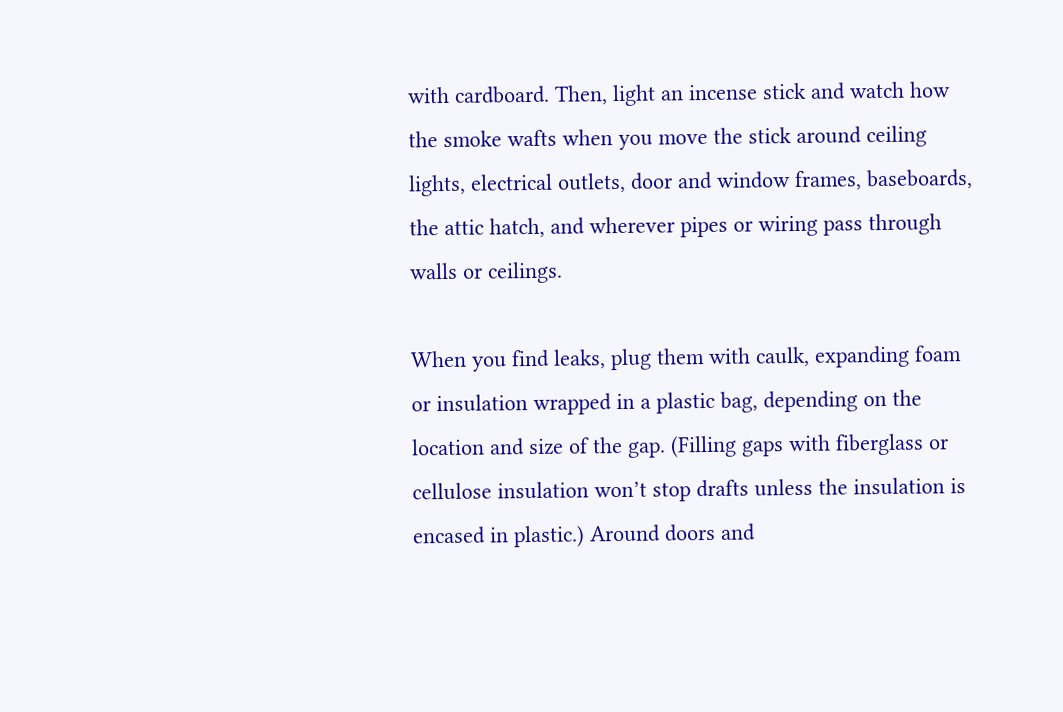with cardboard. Then, light an incense stick and watch how the smoke wafts when you move the stick around ceiling lights, electrical outlets, door and window frames, baseboards, the attic hatch, and wherever pipes or wiring pass through walls or ceilings.

When you find leaks, plug them with caulk, expanding foam or insulation wrapped in a plastic bag, depending on the location and size of the gap. (Filling gaps with fiberglass or cellulose insulation won’t stop drafts unless the insulation is encased in plastic.) Around doors and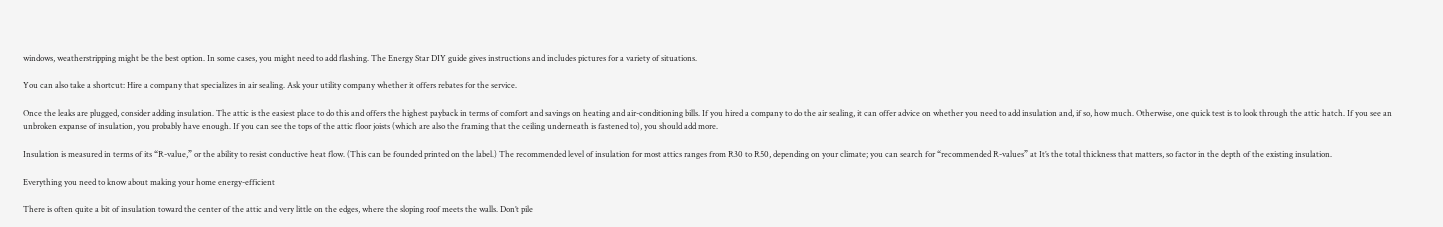windows, weatherstripping might be the best option. In some cases, you might need to add flashing. The Energy Star DIY guide gives instructions and includes pictures for a variety of situations.

You can also take a shortcut: Hire a company that specializes in air sealing. Ask your utility company whether it offers rebates for the service.

Once the leaks are plugged, consider adding insulation. The attic is the easiest place to do this and offers the highest payback in terms of comfort and savings on heating and air-conditioning bills. If you hired a company to do the air sealing, it can offer advice on whether you need to add insulation and, if so, how much. Otherwise, one quick test is to look through the attic hatch. If you see an unbroken expanse of insulation, you probably have enough. If you can see the tops of the attic floor joists (which are also the framing that the ceiling underneath is fastened to), you should add more.

Insulation is measured in terms of its “R-value,” or the ability to resist conductive heat flow. (This can be founded printed on the label.) The recommended level of insulation for most attics ranges from R30 to R50, depending on your climate; you can search for “recommended R-values” at It’s the total thickness that matters, so factor in the depth of the existing insulation.

Everything you need to know about making your home energy-efficient

There is often quite a bit of insulation toward the center of the attic and very little on the edges, where the sloping roof meets the walls. Don’t pile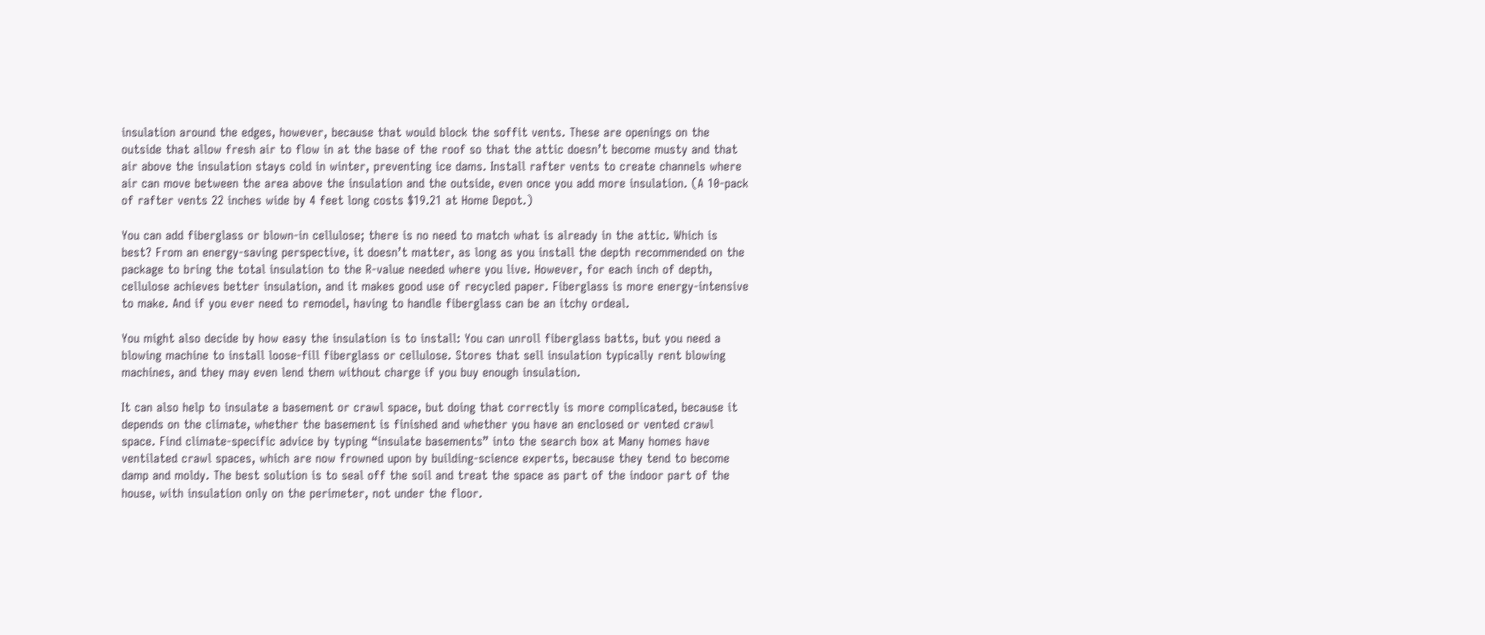insulation around the edges, however, because that would block the soffit vents. These are openings on the outside that allow fresh air to flow in at the base of the roof so that the attic doesn’t become musty and that air above the insulation stays cold in winter, preventing ice dams. Install rafter vents to create channels where air can move between the area above the insulation and the outside, even once you add more insulation. (A 10-pack of rafter vents 22 inches wide by 4 feet long costs $19.21 at Home Depot.)

You can add fiberglass or blown-in cellulose; there is no need to match what is already in the attic. Which is best? From an energy-saving perspective, it doesn’t matter, as long as you install the depth recommended on the package to bring the total insulation to the R-value needed where you live. However, for each inch of depth, cellulose achieves better insulation, and it makes good use of recycled paper. Fiberglass is more energy-intensive to make. And if you ever need to remodel, having to handle fiberglass can be an itchy ordeal.

You might also decide by how easy the insulation is to install: You can unroll fiberglass batts, but you need a blowing machine to install loose-fill fiberglass or cellulose. Stores that sell insulation typically rent blowing machines, and they may even lend them without charge if you buy enough insulation.

It can also help to insulate a basement or crawl space, but doing that correctly is more complicated, because it depends on the climate, whether the basement is finished and whether you have an enclosed or vented crawl space. Find climate-specific advice by typing “insulate basements” into the search box at Many homes have ventilated crawl spaces, which are now frowned upon by building-science experts, because they tend to become damp and moldy. The best solution is to seal off the soil and treat the space as part of the indoor part of the house, with insulation only on the perimeter, not under the floor.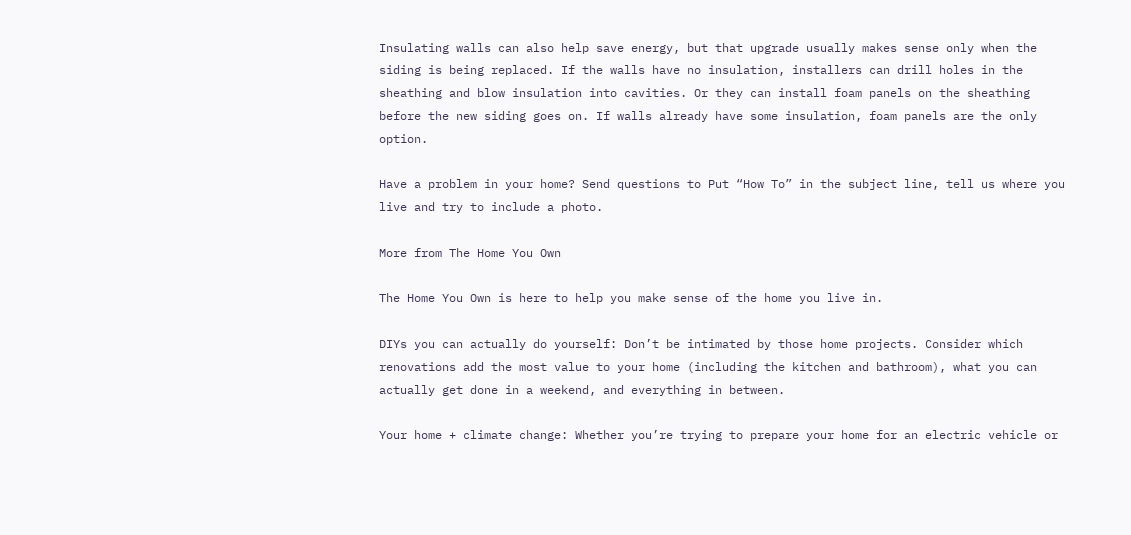Insulating walls can also help save energy, but that upgrade usually makes sense only when the siding is being replaced. If the walls have no insulation, installers can drill holes in the sheathing and blow insulation into cavities. Or they can install foam panels on the sheathing before the new siding goes on. If walls already have some insulation, foam panels are the only option.

Have a problem in your home? Send questions to Put “How To” in the subject line, tell us where you live and try to include a photo.

More from The Home You Own

The Home You Own is here to help you make sense of the home you live in.

DIYs you can actually do yourself: Don’t be intimated by those home projects. Consider which renovations add the most value to your home (including the kitchen and bathroom), what you can actually get done in a weekend, and everything in between.

Your home + climate change: Whether you’re trying to prepare your home for an electric vehicle or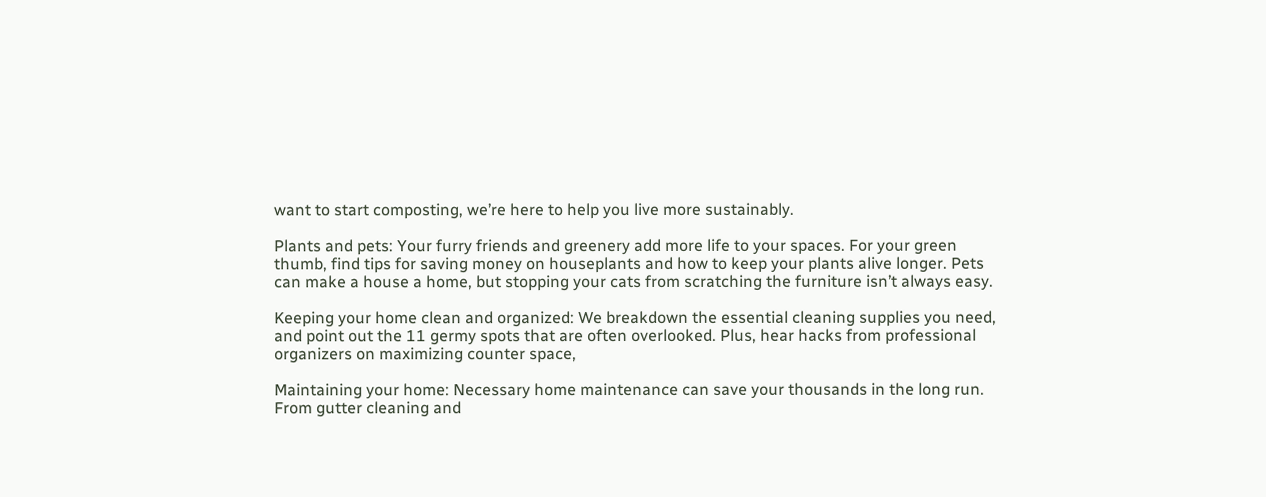want to start composting, we’re here to help you live more sustainably.

Plants and pets: Your furry friends and greenery add more life to your spaces. For your green thumb, find tips for saving money on houseplants and how to keep your plants alive longer. Pets can make a house a home, but stopping your cats from scratching the furniture isn’t always easy.

Keeping your home clean and organized: We breakdown the essential cleaning supplies you need, and point out the 11 germy spots that are often overlooked. Plus, hear hacks from professional organizers on maximizing counter space,

Maintaining your home: Necessary home maintenance can save your thousands in the long run. From gutter cleaning and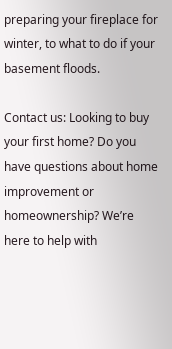preparing your fireplace for winter, to what to do if your basement floods.

Contact us: Looking to buy your first home? Do you have questions about home improvement or homeownership? We’re here to help with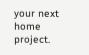your next home project.